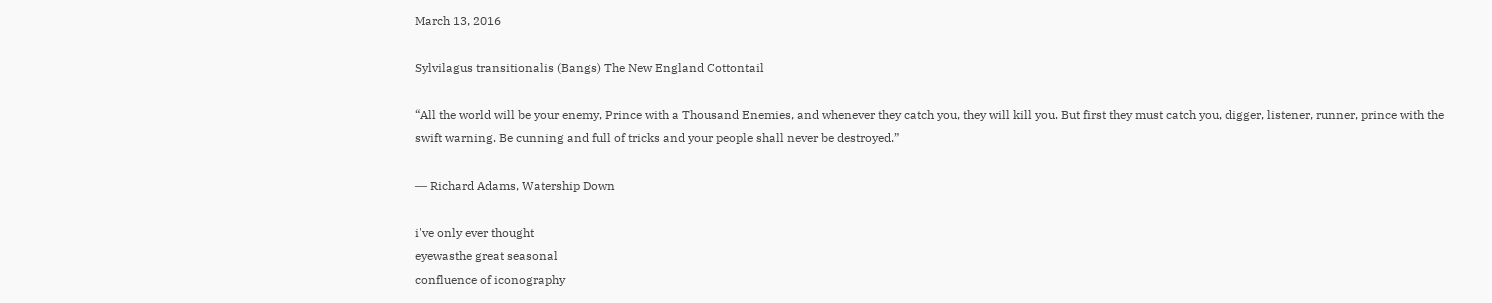March 13, 2016

Sylvilagus transitionalis (Bangs) The New England Cottontail

“All the world will be your enemy, Prince with a Thousand Enemies, and whenever they catch you, they will kill you. But first they must catch you, digger, listener, runner, prince with the swift warning. Be cunning and full of tricks and your people shall never be destroyed.”

― Richard Adams, Watership Down

i've only ever thought
eyewasthe great seasonal
confluence of iconography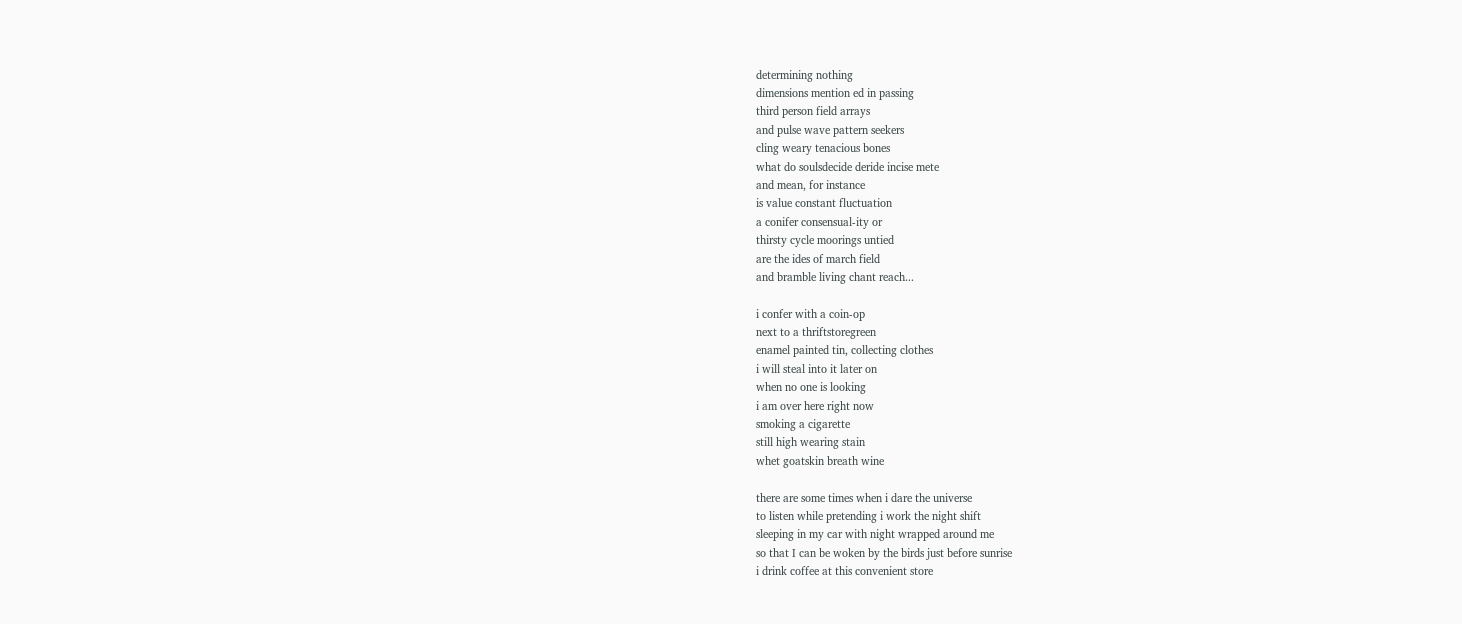determining nothing
dimensions mention ed in passing
third person field arrays
and pulse wave pattern seekers
cling weary tenacious bones
what do soulsdecide deride incise mete
and mean, for instance
is value constant fluctuation
a conifer consensual-ity or
thirsty cycle moorings untied
are the ides of march field
and bramble living chant reach...

i confer with a coin-op
next to a thriftstoregreen
enamel painted tin, collecting clothes
i will steal into it later on
when no one is looking
i am over here right now
smoking a cigarette
still high wearing stain
whet goatskin breath wine

there are some times when i dare the universe
to listen while pretending i work the night shift
sleeping in my car with night wrapped around me
so that I can be woken by the birds just before sunrise
i drink coffee at this convenient store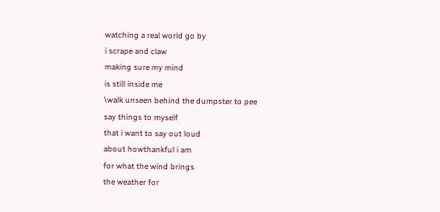watching a real world go by
i scrape and claw
making sure my mind
is still inside me
\walk unseen behind the dumpster to pee
say things to myself
that i want to say out loud
about howthankful i am
for what the wind brings
the weather for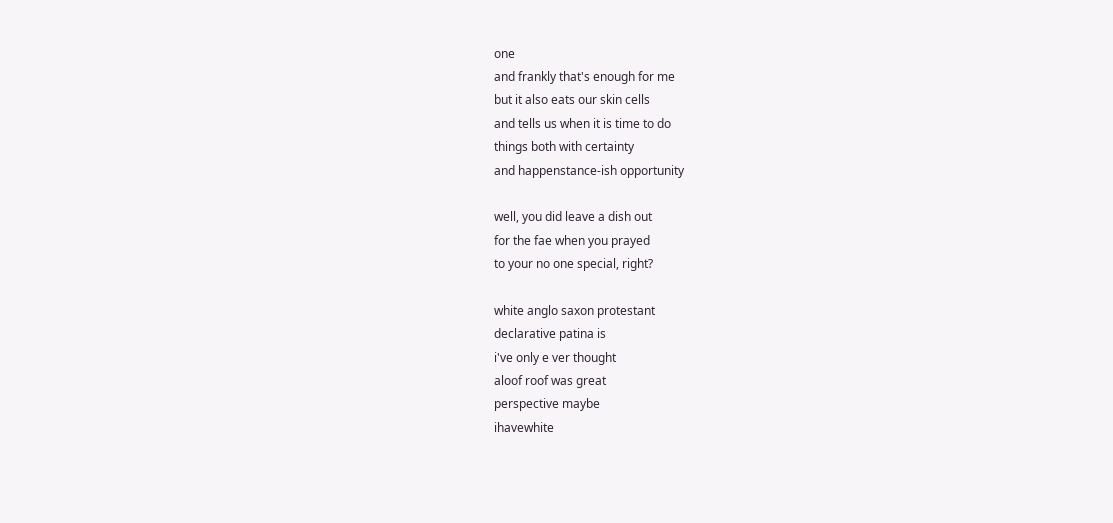one
and frankly that's enough for me
but it also eats our skin cells
and tells us when it is time to do
things both with certainty
and happenstance-ish opportunity

well, you did leave a dish out
for the fae when you prayed
to your no one special, right?

white anglo saxon protestant
declarative patina is
i've only e ver thought
aloof roof was great
perspective maybe
ihavewhite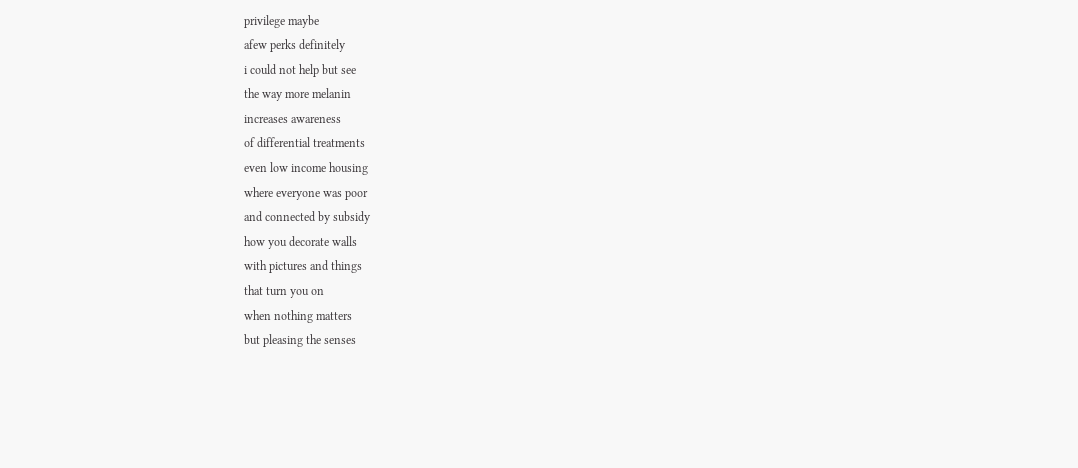privilege maybe
afew perks definitely
i could not help but see
the way more melanin
increases awareness
of differential treatments
even low income housing
where everyone was poor
and connected by subsidy
how you decorate walls
with pictures and things
that turn you on
when nothing matters
but pleasing the senses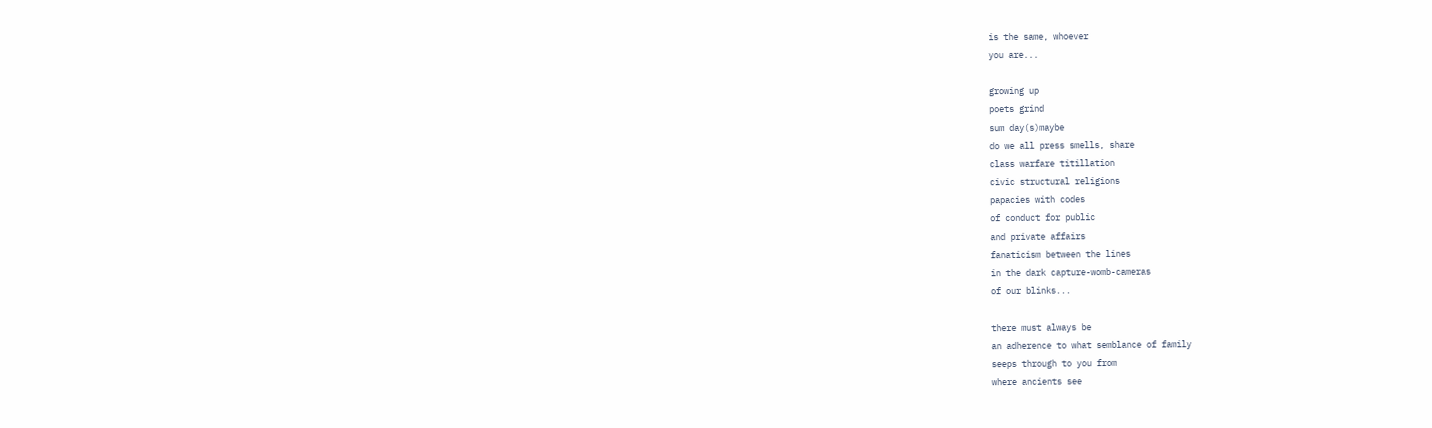is the same, whoever
you are...

growing up
poets grind
sum day(s)maybe
do we all press smells, share
class warfare titillation
civic structural religions
papacies with codes
of conduct for public
and private affairs
fanaticism between the lines
in the dark capture-womb-cameras
of our blinks...

there must always be
an adherence to what semblance of family
seeps through to you from
where ancients see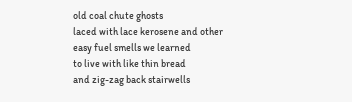old coal chute ghosts
laced with lace kerosene and other
easy fuel smells we learned
to live with like thin bread
and zig-zag back stairwells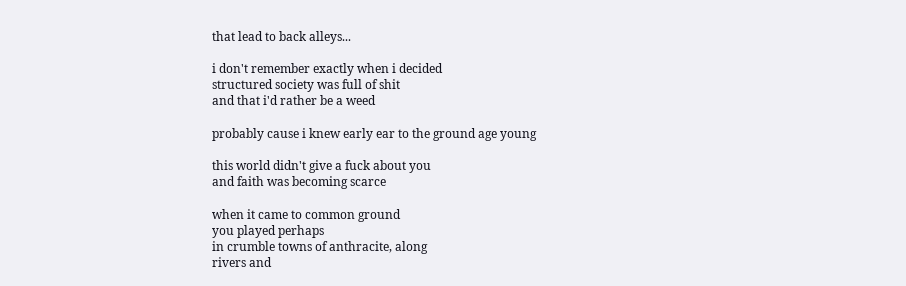that lead to back alleys...

i don't remember exactly when i decided
structured society was full of shit
and that i'd rather be a weed

probably cause i knew early ear to the ground age young

this world didn't give a fuck about you
and faith was becoming scarce

when it came to common ground
you played perhaps
in crumble towns of anthracite, along
rivers and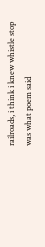railroads, i think i knew whistle stop
was what poem said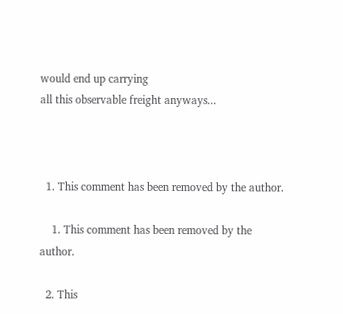would end up carrying
all this observable freight anyways...



  1. This comment has been removed by the author.

    1. This comment has been removed by the author.

  2. This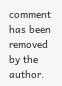comment has been removed by the author.